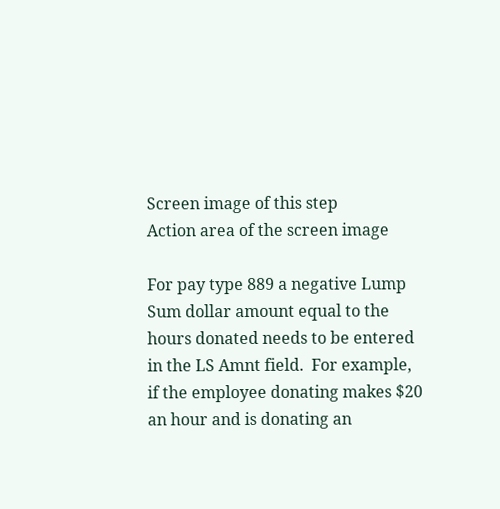Screen image of this step
Action area of the screen image

For pay type 889 a negative Lump Sum dollar amount equal to the hours donated needs to be entered in the LS Amnt field.  For example, if the employee donating makes $20 an hour and is donating an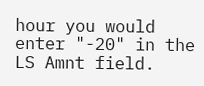hour you would enter "-20" in the LS Amnt field.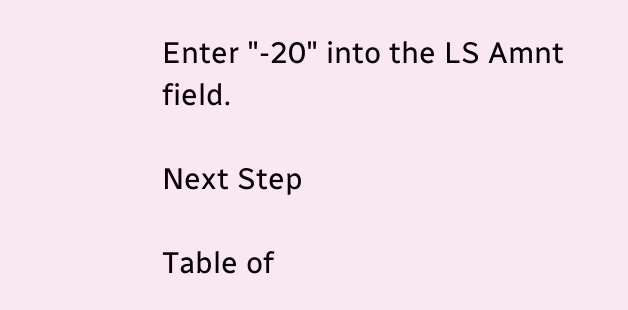Enter "-20" into the LS Amnt field.

Next Step

Table of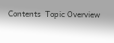Contents  Topic Overview